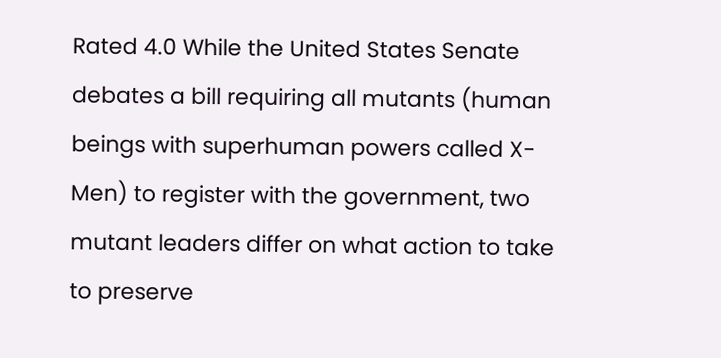Rated 4.0 While the United States Senate debates a bill requiring all mutants (human beings with superhuman powers called X-Men) to register with the government, two mutant leaders differ on what action to take to preserve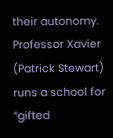their autonomy. Professor Xavier (Patrick Stewart) runs a school for “gifted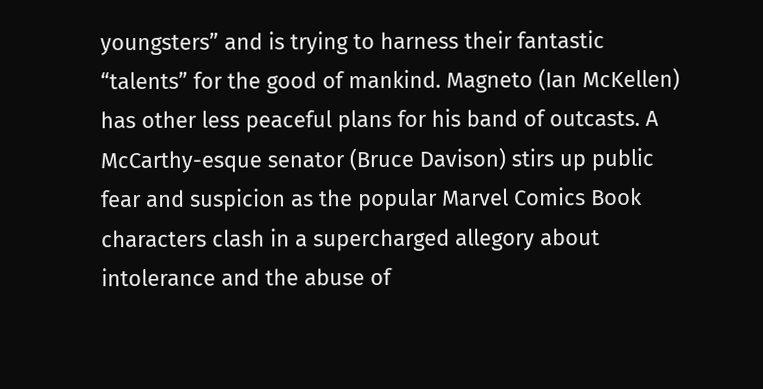youngsters” and is trying to harness their fantastic “talents” for the good of mankind. Magneto (Ian McKellen) has other less peaceful plans for his band of outcasts. A McCarthy-esque senator (Bruce Davison) stirs up public fear and suspicion as the popular Marvel Comics Book characters clash in a supercharged allegory about intolerance and the abuse of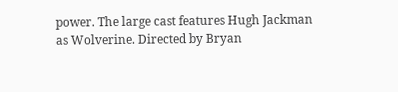power. The large cast features Hugh Jackman as Wolverine. Directed by Bryan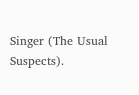Singer (The Usual Suspects).